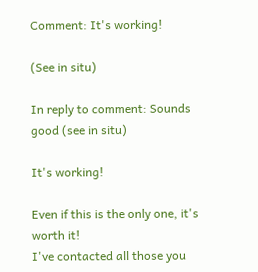Comment: It's working!

(See in situ)

In reply to comment: Sounds good (see in situ)

It's working!

Even if this is the only one, it's worth it!
I've contacted all those you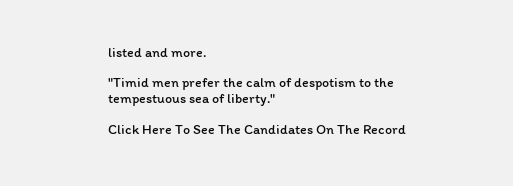listed and more.

"Timid men prefer the calm of despotism to the tempestuous sea of liberty."

Click Here To See The Candidates On The Record